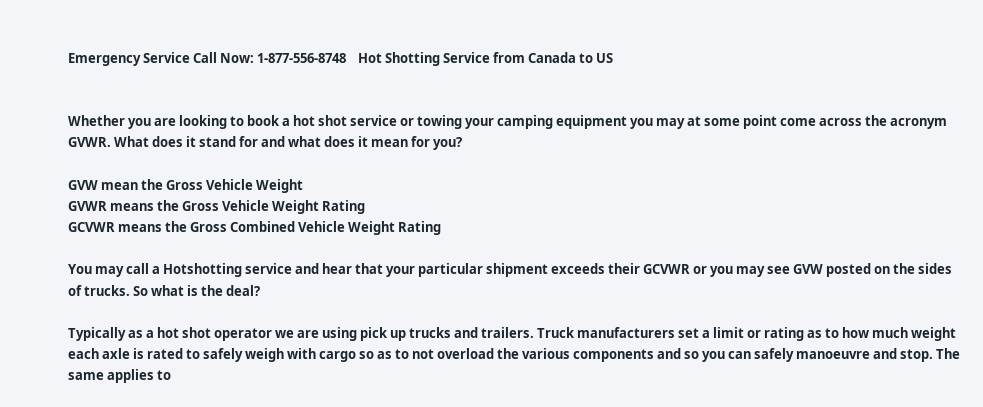Emergency Service Call Now: 1-877-556-8748    Hot Shotting Service from Canada to US


Whether you are looking to book a hot shot service or towing your camping equipment you may at some point come across the acronym GVWR. What does it stand for and what does it mean for you?

GVW mean the Gross Vehicle Weight
GVWR means the Gross Vehicle Weight Rating
GCVWR means the Gross Combined Vehicle Weight Rating

You may call a Hotshotting service and hear that your particular shipment exceeds their GCVWR or you may see GVW posted on the sides of trucks. So what is the deal?

Typically as a hot shot operator we are using pick up trucks and trailers. Truck manufacturers set a limit or rating as to how much weight each axle is rated to safely weigh with cargo so as to not overload the various components and so you can safely manoeuvre and stop. The same applies to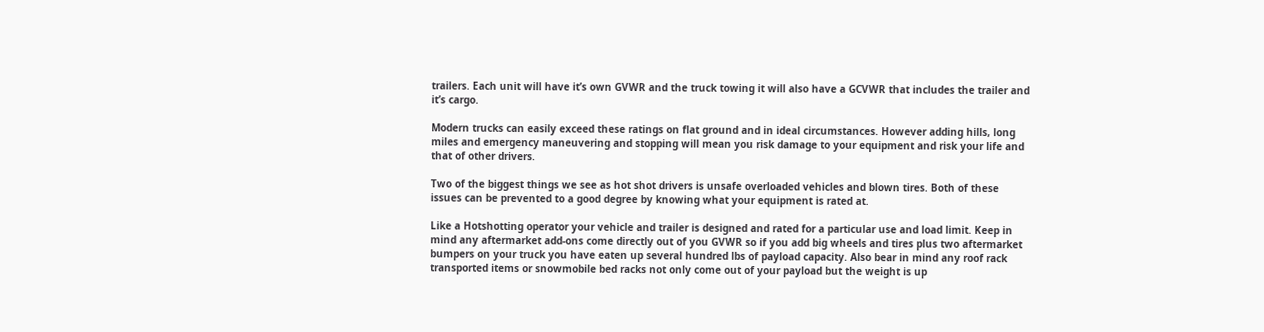trailers. Each unit will have it’s own GVWR and the truck towing it will also have a GCVWR that includes the trailer and it’s cargo.

Modern trucks can easily exceed these ratings on flat ground and in ideal circumstances. However adding hills, long miles and emergency maneuvering and stopping will mean you risk damage to your equipment and risk your life and that of other drivers.

Two of the biggest things we see as hot shot drivers is unsafe overloaded vehicles and blown tires. Both of these issues can be prevented to a good degree by knowing what your equipment is rated at.

Like a Hotshotting operator your vehicle and trailer is designed and rated for a particular use and load limit. Keep in mind any aftermarket add-ons come directly out of you GVWR so if you add big wheels and tires plus two aftermarket bumpers on your truck you have eaten up several hundred lbs of payload capacity. Also bear in mind any roof rack transported items or snowmobile bed racks not only come out of your payload but the weight is up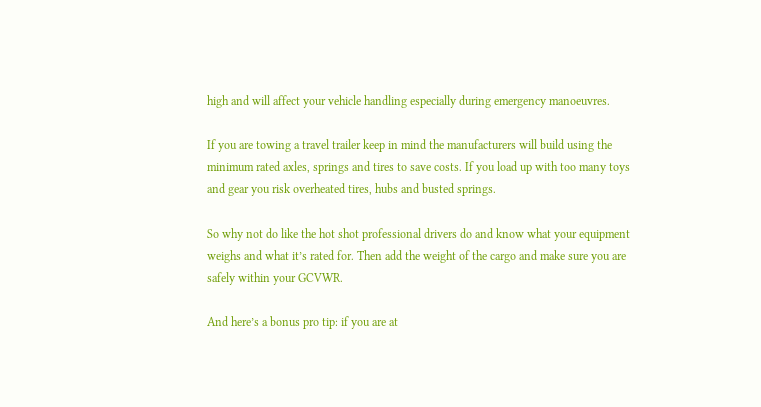high and will affect your vehicle handling especially during emergency manoeuvres.

If you are towing a travel trailer keep in mind the manufacturers will build using the minimum rated axles, springs and tires to save costs. If you load up with too many toys and gear you risk overheated tires, hubs and busted springs.

So why not do like the hot shot professional drivers do and know what your equipment weighs and what it’s rated for. Then add the weight of the cargo and make sure you are safely within your GCVWR.

And here’s a bonus pro tip: if you are at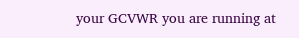your GCVWR you are running at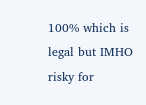100% which is legal but IMHO risky for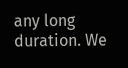any long duration. We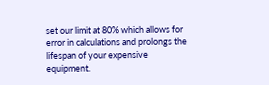set our limit at 80% which allows for error in calculations and prolongs the lifespan of your expensive equipment.